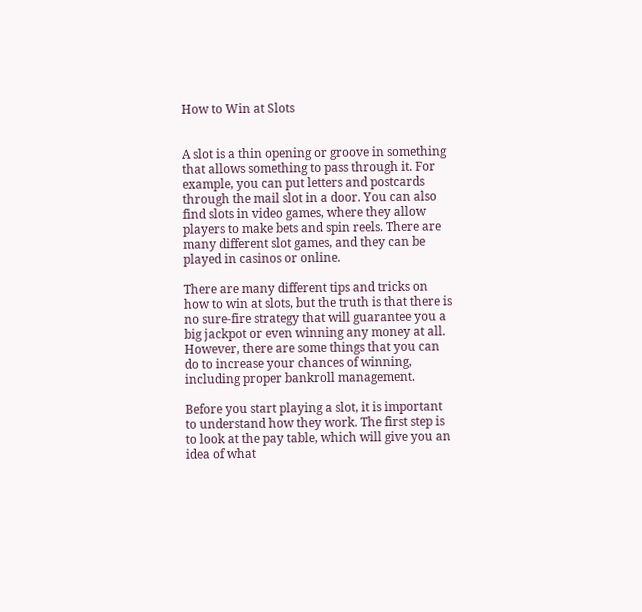How to Win at Slots


A slot is a thin opening or groove in something that allows something to pass through it. For example, you can put letters and postcards through the mail slot in a door. You can also find slots in video games, where they allow players to make bets and spin reels. There are many different slot games, and they can be played in casinos or online.

There are many different tips and tricks on how to win at slots, but the truth is that there is no sure-fire strategy that will guarantee you a big jackpot or even winning any money at all. However, there are some things that you can do to increase your chances of winning, including proper bankroll management.

Before you start playing a slot, it is important to understand how they work. The first step is to look at the pay table, which will give you an idea of what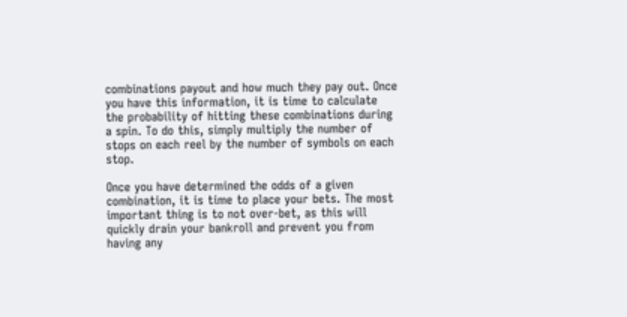combinations payout and how much they pay out. Once you have this information, it is time to calculate the probability of hitting these combinations during a spin. To do this, simply multiply the number of stops on each reel by the number of symbols on each stop.

Once you have determined the odds of a given combination, it is time to place your bets. The most important thing is to not over-bet, as this will quickly drain your bankroll and prevent you from having any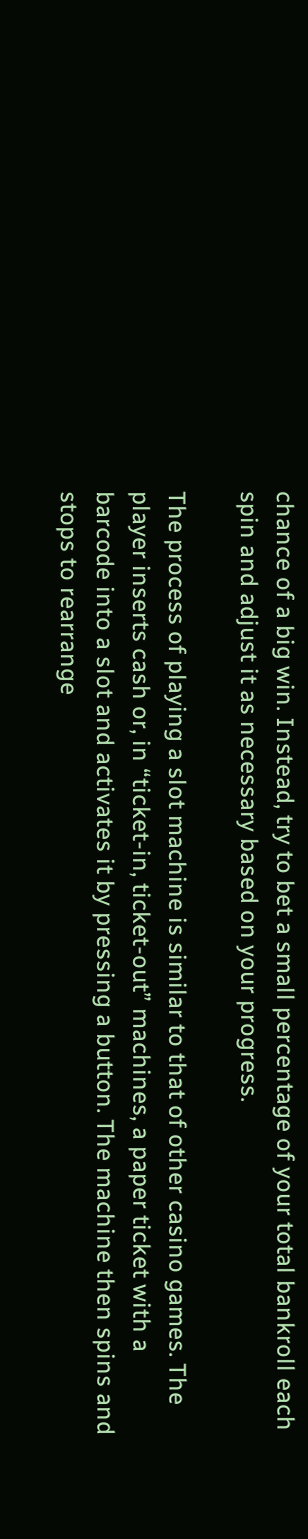chance of a big win. Instead, try to bet a small percentage of your total bankroll each spin and adjust it as necessary based on your progress.

The process of playing a slot machine is similar to that of other casino games. The player inserts cash or, in “ticket-in, ticket-out” machines, a paper ticket with a barcode into a slot and activates it by pressing a button. The machine then spins and stops to rearrange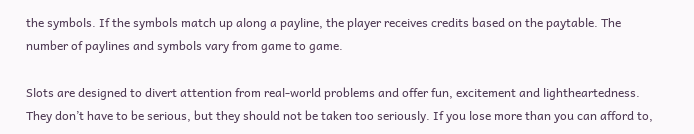the symbols. If the symbols match up along a payline, the player receives credits based on the paytable. The number of paylines and symbols vary from game to game.

Slots are designed to divert attention from real-world problems and offer fun, excitement and lightheartedness. They don’t have to be serious, but they should not be taken too seriously. If you lose more than you can afford to,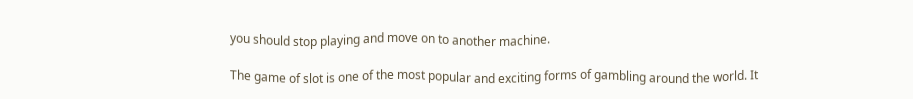you should stop playing and move on to another machine.

The game of slot is one of the most popular and exciting forms of gambling around the world. It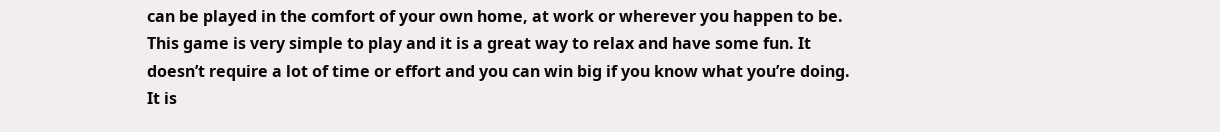can be played in the comfort of your own home, at work or wherever you happen to be. This game is very simple to play and it is a great way to relax and have some fun. It doesn’t require a lot of time or effort and you can win big if you know what you’re doing. It is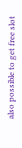also possible to get free slot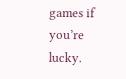games if you’re lucky.